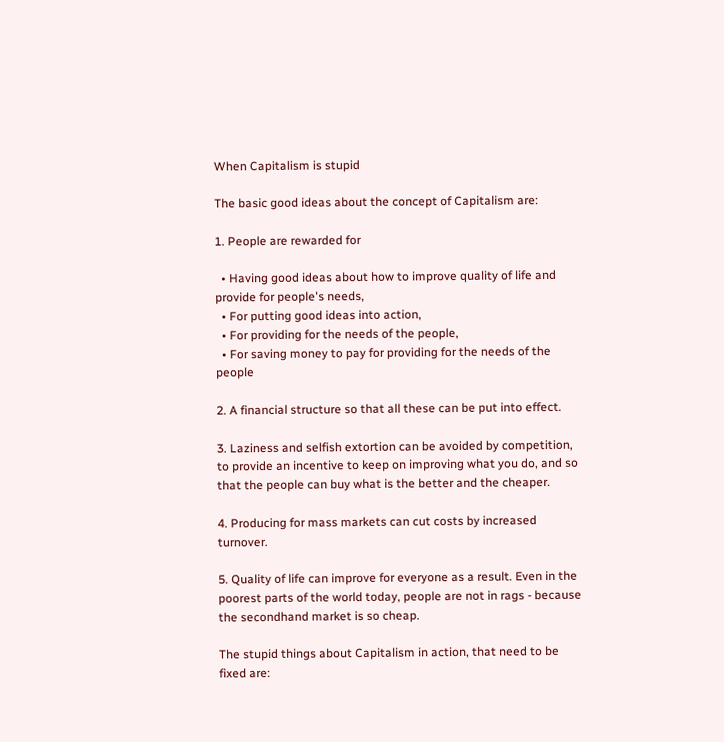When Capitalism is stupid

The basic good ideas about the concept of Capitalism are:

1. People are rewarded for

  • Having good ideas about how to improve quality of life and provide for people's needs,
  • For putting good ideas into action,
  • For providing for the needs of the people,
  • For saving money to pay for providing for the needs of the people

2. A financial structure so that all these can be put into effect.

3. Laziness and selfish extortion can be avoided by competition, to provide an incentive to keep on improving what you do, and so that the people can buy what is the better and the cheaper.

4. Producing for mass markets can cut costs by increased turnover.

5. Quality of life can improve for everyone as a result. Even in the poorest parts of the world today, people are not in rags - because the secondhand market is so cheap.

The stupid things about Capitalism in action, that need to be fixed are: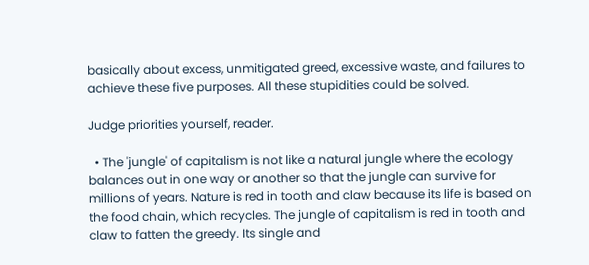basically about excess, unmitigated greed, excessive waste, and failures to achieve these five purposes. All these stupidities could be solved.

Judge priorities yourself, reader.

  • The 'jungle' of capitalism is not like a natural jungle where the ecology balances out in one way or another so that the jungle can survive for millions of years. Nature is red in tooth and claw because its life is based on the food chain, which recycles. The jungle of capitalism is red in tooth and claw to fatten the greedy. Its single and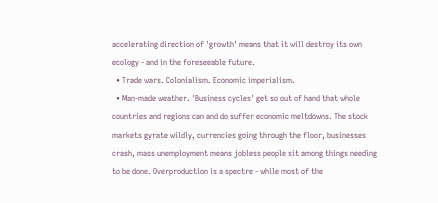accelerating direction of 'growth' means that it will destroy its own ecology - and in the foreseeable future.
  • Trade wars. Colonialism. Economic imperialism.
  • Man-made weather. 'Business cycles' get so out of hand that whole countries and regions can and do suffer economic meltdowns. The stock markets gyrate wildly, currencies going through the floor, businesses crash, mass unemployment means jobless people sit among things needing to be done. Overproduction is a spectre - while most of the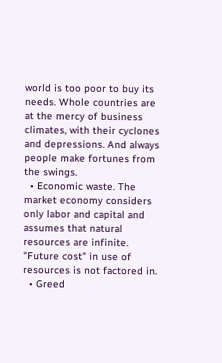world is too poor to buy its needs. Whole countries are at the mercy of business climates, with their cyclones and depressions. And always people make fortunes from the swings.
  • Economic waste. The market economy considers only labor and capital and assumes that natural resources are infinite. "Future cost" in use of resources is not factored in.
  • Greed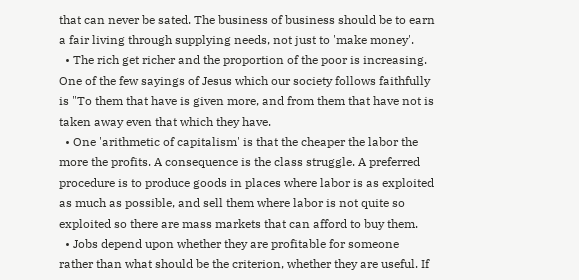that can never be sated. The business of business should be to earn a fair living through supplying needs, not just to 'make money'.
  • The rich get richer and the proportion of the poor is increasing. One of the few sayings of Jesus which our society follows faithfully is "To them that have is given more, and from them that have not is taken away even that which they have.
  • One 'arithmetic of capitalism' is that the cheaper the labor the more the profits. A consequence is the class struggle. A preferred procedure is to produce goods in places where labor is as exploited as much as possible, and sell them where labor is not quite so exploited so there are mass markets that can afford to buy them.
  • Jobs depend upon whether they are profitable for someone rather than what should be the criterion, whether they are useful. If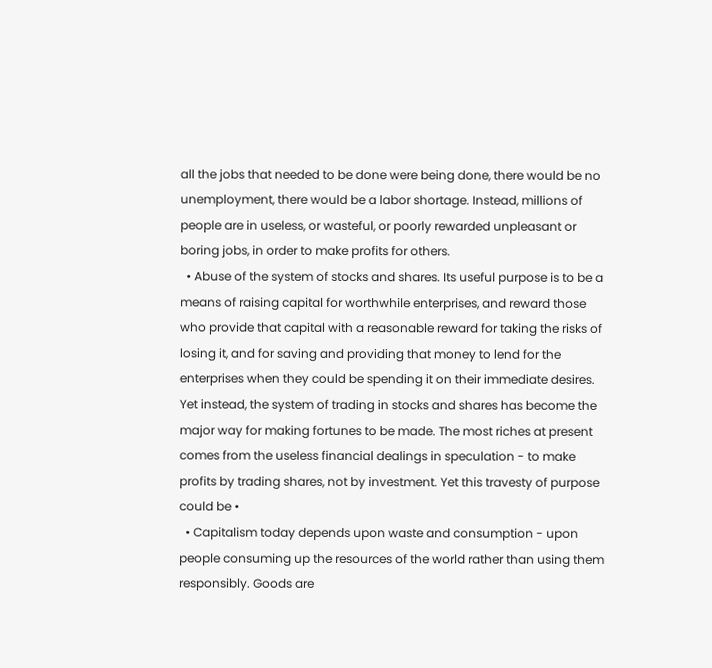all the jobs that needed to be done were being done, there would be no unemployment, there would be a labor shortage. Instead, millions of people are in useless, or wasteful, or poorly rewarded unpleasant or boring jobs, in order to make profits for others.
  • Abuse of the system of stocks and shares. Its useful purpose is to be a means of raising capital for worthwhile enterprises, and reward those who provide that capital with a reasonable reward for taking the risks of losing it, and for saving and providing that money to lend for the enterprises when they could be spending it on their immediate desires. Yet instead, the system of trading in stocks and shares has become the major way for making fortunes to be made. The most riches at present comes from the useless financial dealings in speculation - to make profits by trading shares, not by investment. Yet this travesty of purpose could be •
  • Capitalism today depends upon waste and consumption - upon people consuming up the resources of the world rather than using them responsibly. Goods are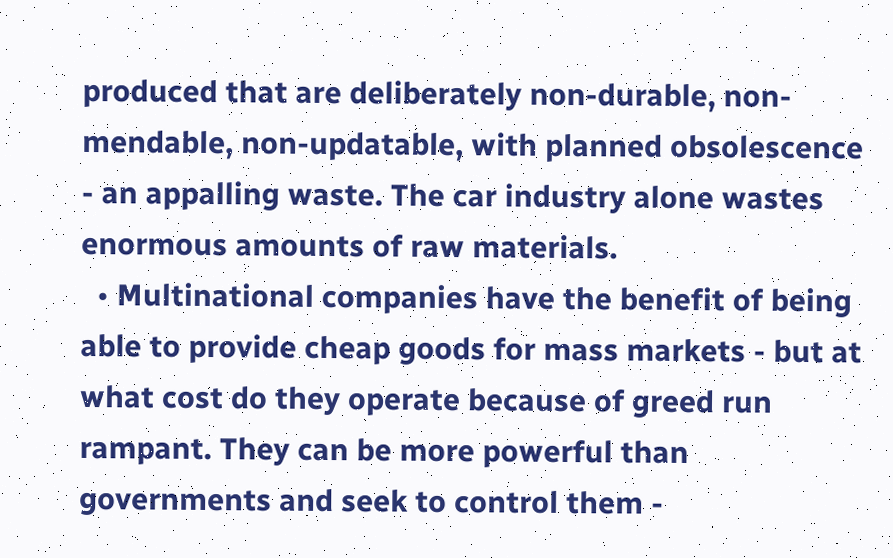produced that are deliberately non-durable, non-mendable, non-updatable, with planned obsolescence - an appalling waste. The car industry alone wastes enormous amounts of raw materials.
  • Multinational companies have the benefit of being able to provide cheap goods for mass markets - but at what cost do they operate because of greed run rampant. They can be more powerful than governments and seek to control them -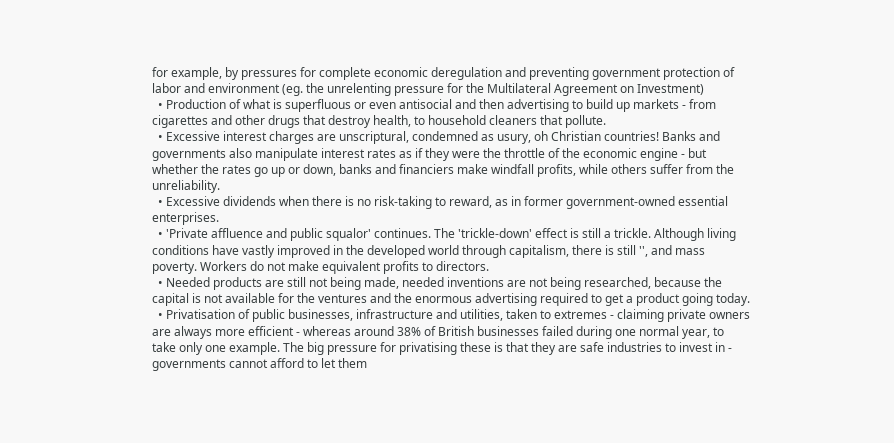for example, by pressures for complete economic deregulation and preventing government protection of labor and environment (eg. the unrelenting pressure for the Multilateral Agreement on Investment)
  • Production of what is superfluous or even antisocial and then advertising to build up markets - from cigarettes and other drugs that destroy health, to household cleaners that pollute.
  • Excessive interest charges are unscriptural, condemned as usury, oh Christian countries! Banks and governments also manipulate interest rates as if they were the throttle of the economic engine - but whether the rates go up or down, banks and financiers make windfall profits, while others suffer from the unreliability.
  • Excessive dividends when there is no risk-taking to reward, as in former government-owned essential enterprises.
  • 'Private affluence and public squalor' continues. The 'trickle-down' effect is still a trickle. Although living conditions have vastly improved in the developed world through capitalism, there is still '', and mass poverty. Workers do not make equivalent profits to directors.
  • Needed products are still not being made, needed inventions are not being researched, because the capital is not available for the ventures and the enormous advertising required to get a product going today.
  • Privatisation of public businesses, infrastructure and utilities, taken to extremes - claiming private owners are always more efficient - whereas around 38% of British businesses failed during one normal year, to take only one example. The big pressure for privatising these is that they are safe industries to invest in - governments cannot afford to let them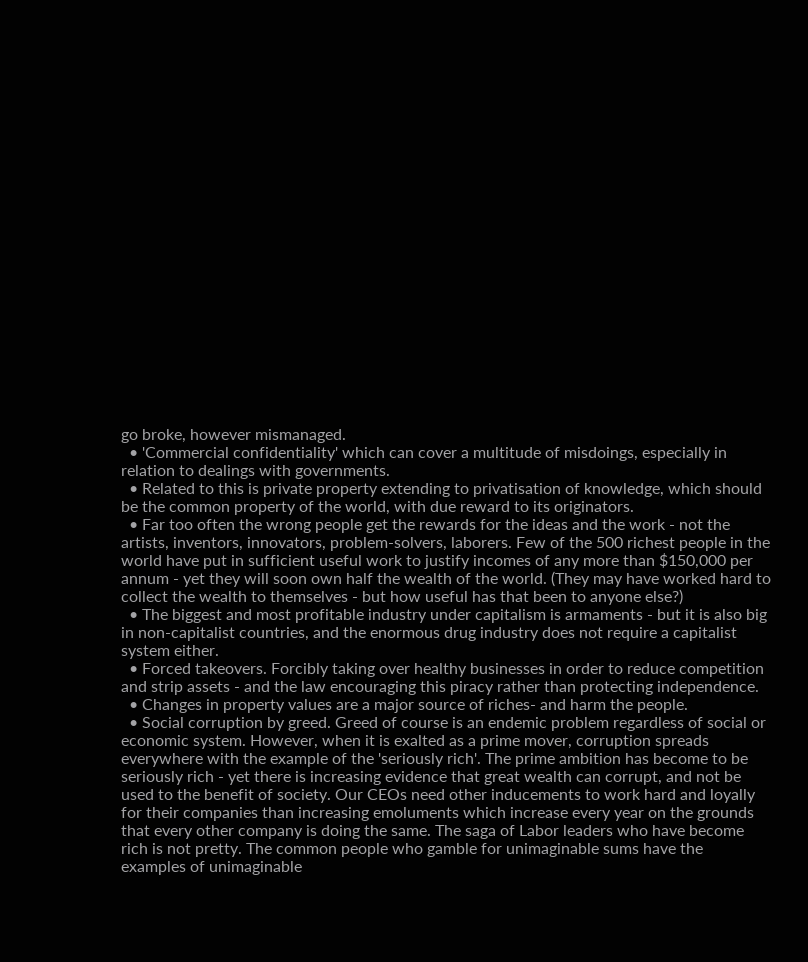go broke, however mismanaged.
  • 'Commercial confidentiality' which can cover a multitude of misdoings, especially in relation to dealings with governments.
  • Related to this is private property extending to privatisation of knowledge, which should be the common property of the world, with due reward to its originators.
  • Far too often the wrong people get the rewards for the ideas and the work - not the artists, inventors, innovators, problem-solvers, laborers. Few of the 500 richest people in the world have put in sufficient useful work to justify incomes of any more than $150,000 per annum - yet they will soon own half the wealth of the world. (They may have worked hard to collect the wealth to themselves - but how useful has that been to anyone else?)
  • The biggest and most profitable industry under capitalism is armaments - but it is also big in non-capitalist countries, and the enormous drug industry does not require a capitalist system either.
  • Forced takeovers. Forcibly taking over healthy businesses in order to reduce competition and strip assets - and the law encouraging this piracy rather than protecting independence.
  • Changes in property values are a major source of riches- and harm the people.
  • Social corruption by greed. Greed of course is an endemic problem regardless of social or economic system. However, when it is exalted as a prime mover, corruption spreads everywhere with the example of the 'seriously rich'. The prime ambition has become to be seriously rich - yet there is increasing evidence that great wealth can corrupt, and not be used to the benefit of society. Our CEOs need other inducements to work hard and loyally for their companies than increasing emoluments which increase every year on the grounds that every other company is doing the same. The saga of Labor leaders who have become rich is not pretty. The common people who gamble for unimaginable sums have the examples of unimaginable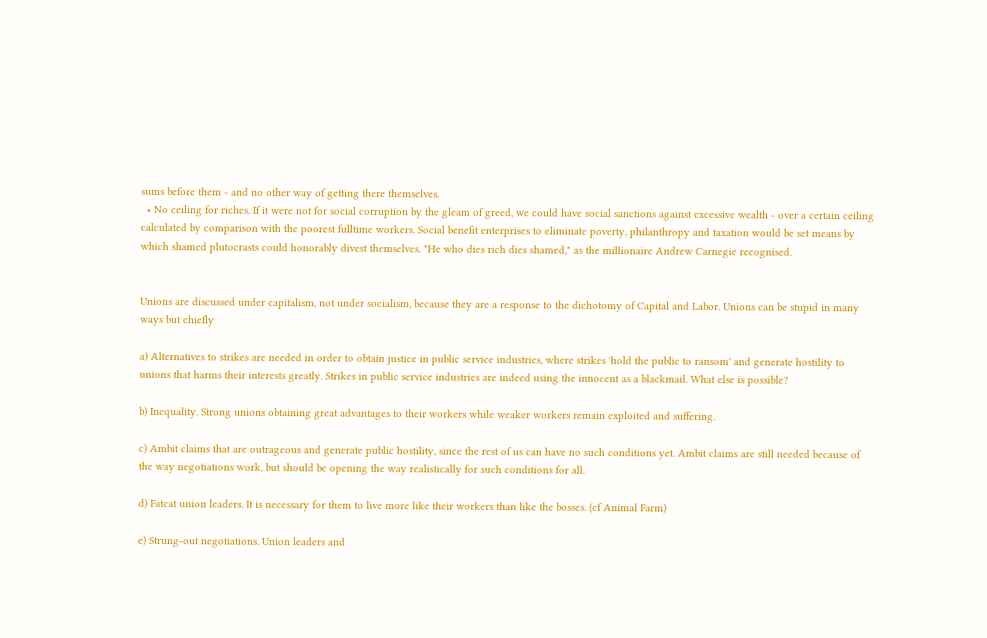sums before them - and no other way of getting there themselves.
  • No ceiling for riches. If it were not for social corruption by the gleam of greed, we could have social sanctions against excessive wealth - over a certain ceiling calculated by comparison with the poorest fulltime workers. Social benefit enterprises to eliminate poverty, philanthropy and taxation would be set means by which shamed plutocrasts could honorably divest themselves. "He who dies rich dies shamed," as the millionaire Andrew Carnegie recognised.


Unions are discussed under capitalism, not under socialism, because they are a response to the dichotomy of Capital and Labor. Unions can be stupid in many ways but chiefly

a) Alternatives to strikes are needed in order to obtain justice in public service industries, where strikes 'hold the public to ransom' and generate hostility to unions that harms their interests greatly. Strikes in public service industries are indeed using the innocent as a blackmail. What else is possible?

b) Inequality. Strong unions obtaining great advantages to their workers while weaker workers remain exploited and suffering.

c) Ambit claims that are outrageous and generate public hostility, since the rest of us can have no such conditions yet. Ambit claims are still needed because of the way negotiations work, but should be opening the way realistically for such conditions for all.

d) Fatcat union leaders. It is necessary for them to live more like their workers than like the bosses. (cf Animal Farm)

e) Strung-out negotiations. Union leaders and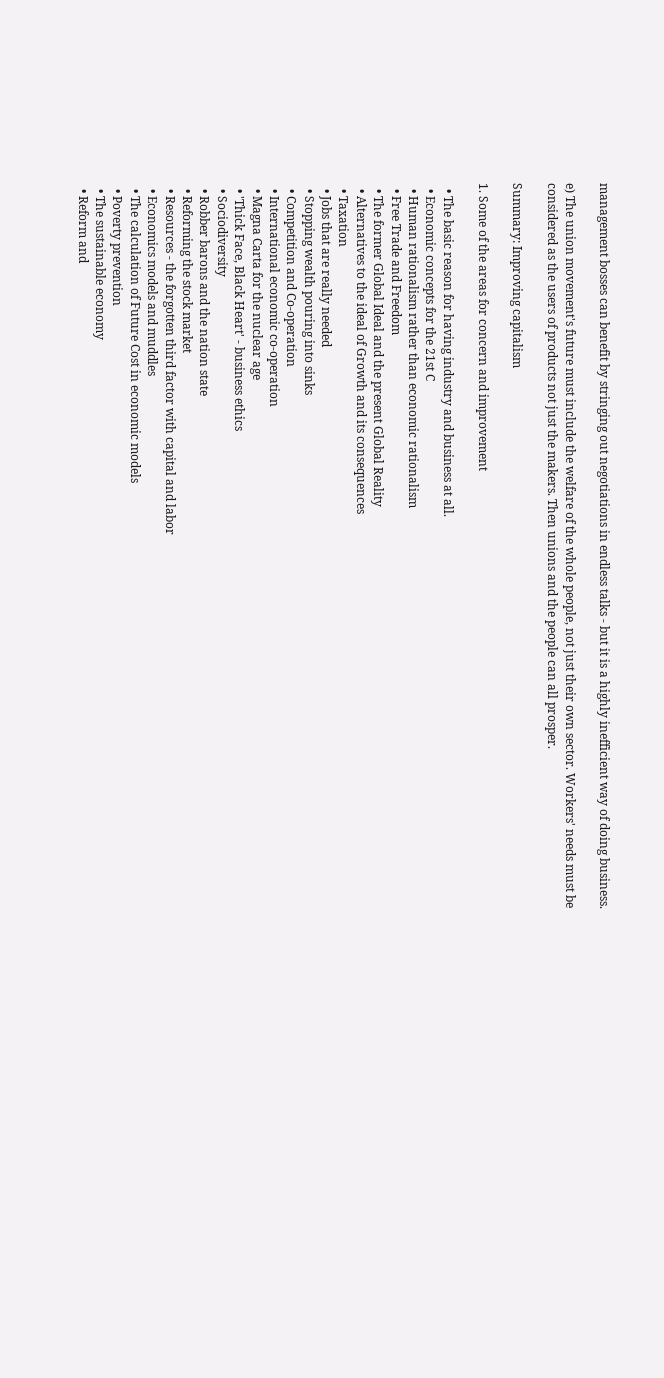management bosses can benefit by stringing out negotiations in endless talks - but it is a highly inefficient way of doing business.

e) The union movement's future must include the welfare of the whole people, not just their own sector. Workers' needs must be considered as the users of products not just the makers. Then unions and the people can all prosper.

Summary: Improving capitalism

1. Some of the areas for concern and improvement

  • The basic reason for having industry and business at all.
  • Economic concepts for the 21st C
  • Human rationalism rather than economic rationalism
  • Free Trade and Freedom
  • The former Global Ideal and the present Global Reality
  • Alternatives to the ideal of Growth and its consequences
  • Taxation
  • Jobs that are really needed
  • Stopping wealth pouring into sinks
  • Competition and Co-operation
  • International economic co-operation
  • Magna Carta for the nuclear age
  • 'Thick Face, Black Heart' - business ethics
  • Sociodiversity
  • Robber barons and the nation state
  • Reforming the stock market
  • Resources - the forgotten third factor with capital and labor
  • Economics models and muddles
  • The calculation of Future Cost in economic models
  • Poverty prevention
  • The sustainable economy
  • Reform and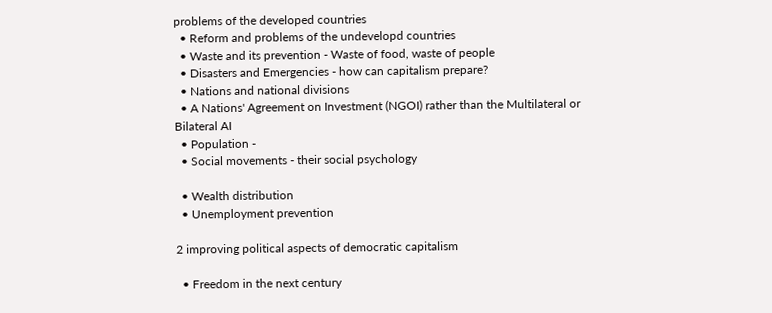problems of the developed countries
  • Reform and problems of the undevelopd countries
  • Waste and its prevention - Waste of food, waste of people
  • Disasters and Emergencies - how can capitalism prepare?
  • Nations and national divisions
  • A Nations' Agreement on Investment (NGOI) rather than the Multilateral or Bilateral AI
  • Population -
  • Social movements - their social psychology

  • Wealth distribution
  • Unemployment prevention

2 improving political aspects of democratic capitalism

  • Freedom in the next century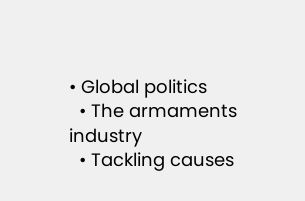• Global politics
  • The armaments industry
  • Tackling causes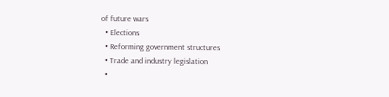of future wars
  • Elections
  • Reforming government structures
  • Trade and industry legislation
  •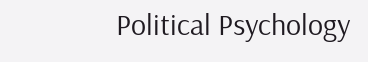Political Psychology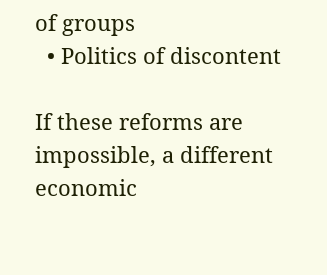of groups
  • Politics of discontent

If these reforms are impossible, a different economic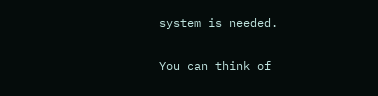system is needed.

You can think of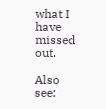what I have missed out.

Also see: